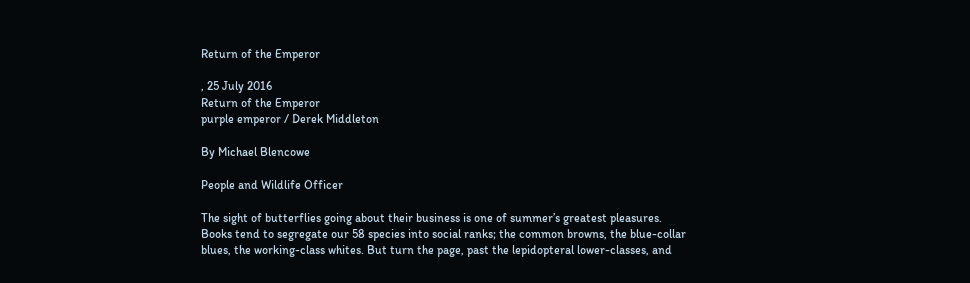Return of the Emperor

, 25 July 2016
Return of the Emperor
purple emperor / Derek Middleton

By Michael Blencowe

People and Wildlife Officer

The sight of butterflies going about their business is one of summer’s greatest pleasures. Books tend to segregate our 58 species into social ranks; the common browns, the blue-collar blues, the working-class whites. But turn the page, past the lepidopteral lower-classes, and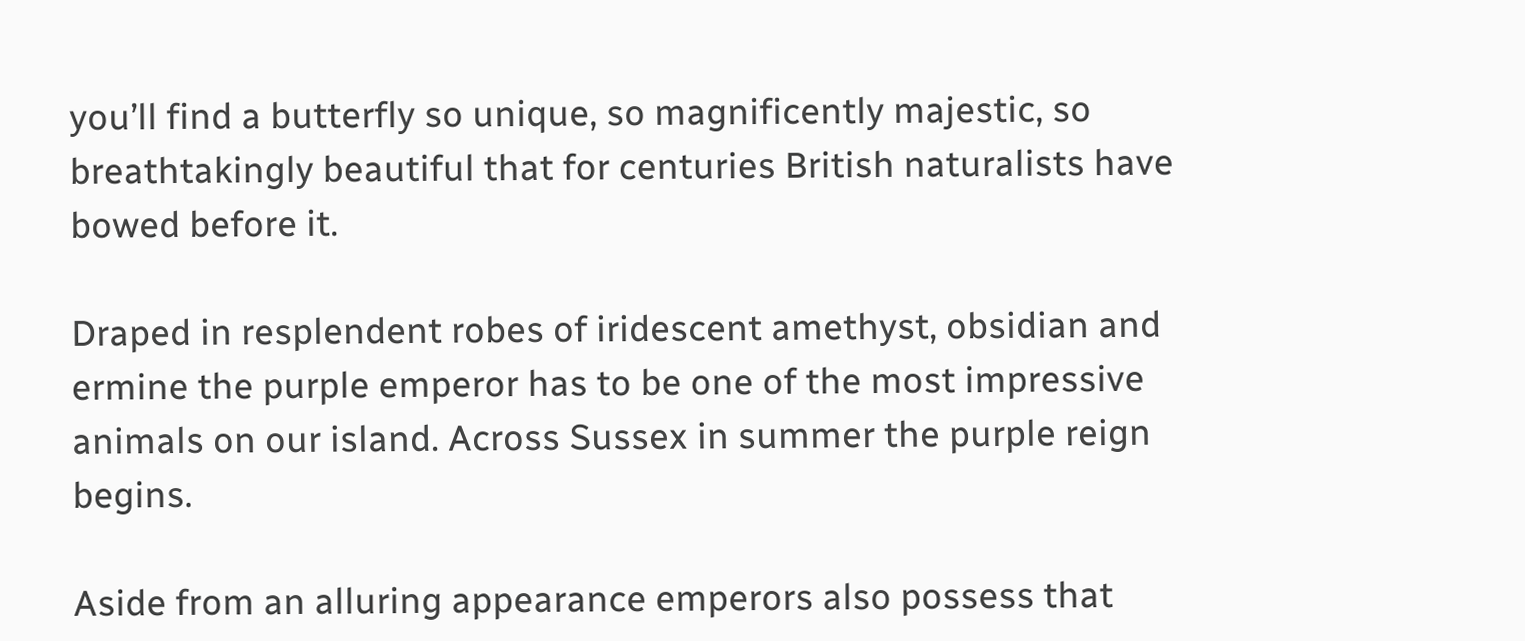you’ll find a butterfly so unique, so magnificently majestic, so breathtakingly beautiful that for centuries British naturalists have bowed before it.

Draped in resplendent robes of iridescent amethyst, obsidian and ermine the purple emperor has to be one of the most impressive animals on our island. Across Sussex in summer the purple reign begins.

Aside from an alluring appearance emperors also possess that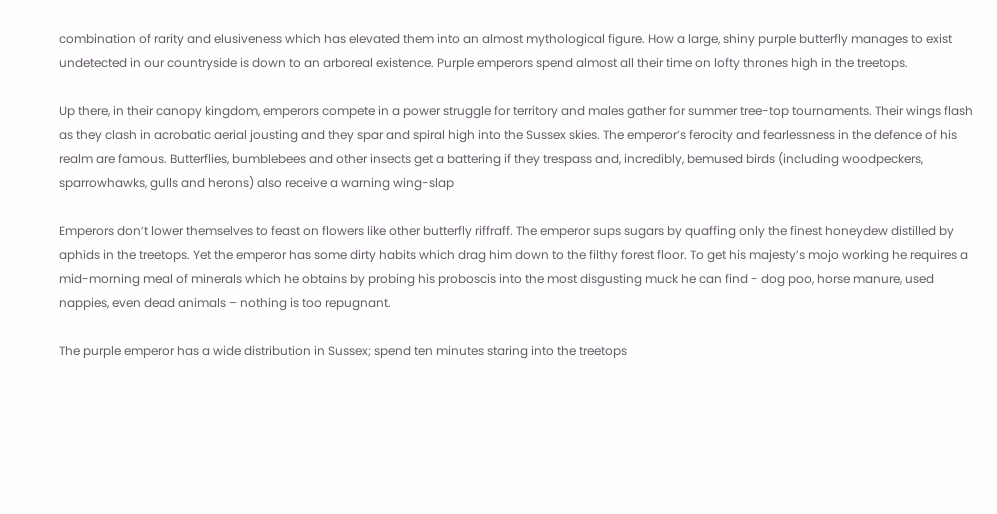combination of rarity and elusiveness which has elevated them into an almost mythological figure. How a large, shiny purple butterfly manages to exist undetected in our countryside is down to an arboreal existence. Purple emperors spend almost all their time on lofty thrones high in the treetops.

Up there, in their canopy kingdom, emperors compete in a power struggle for territory and males gather for summer tree-top tournaments. Their wings flash as they clash in acrobatic aerial jousting and they spar and spiral high into the Sussex skies. The emperor’s ferocity and fearlessness in the defence of his realm are famous. Butterflies, bumblebees and other insects get a battering if they trespass and, incredibly, bemused birds (including woodpeckers, sparrowhawks, gulls and herons) also receive a warning wing-slap

Emperors don’t lower themselves to feast on flowers like other butterfly riffraff. The emperor sups sugars by quaffing only the finest honeydew distilled by aphids in the treetops. Yet the emperor has some dirty habits which drag him down to the filthy forest floor. To get his majesty’s mojo working he requires a mid-morning meal of minerals which he obtains by probing his proboscis into the most disgusting muck he can find - dog poo, horse manure, used nappies, even dead animals – nothing is too repugnant.

The purple emperor has a wide distribution in Sussex; spend ten minutes staring into the treetops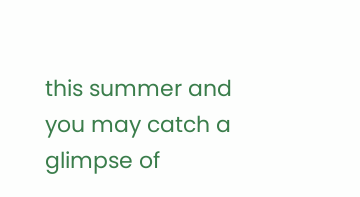this summer and you may catch a glimpse of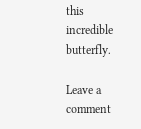this incredible butterfly.

Leave a comment